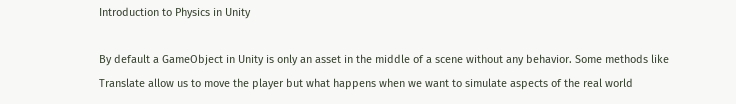Introduction to Physics in Unity

By default a GameObject in Unity is only an asset in the middle of a scene without any behavior. Some methods like Translate allow us to move the player but what happens when we want to simulate aspects of the real world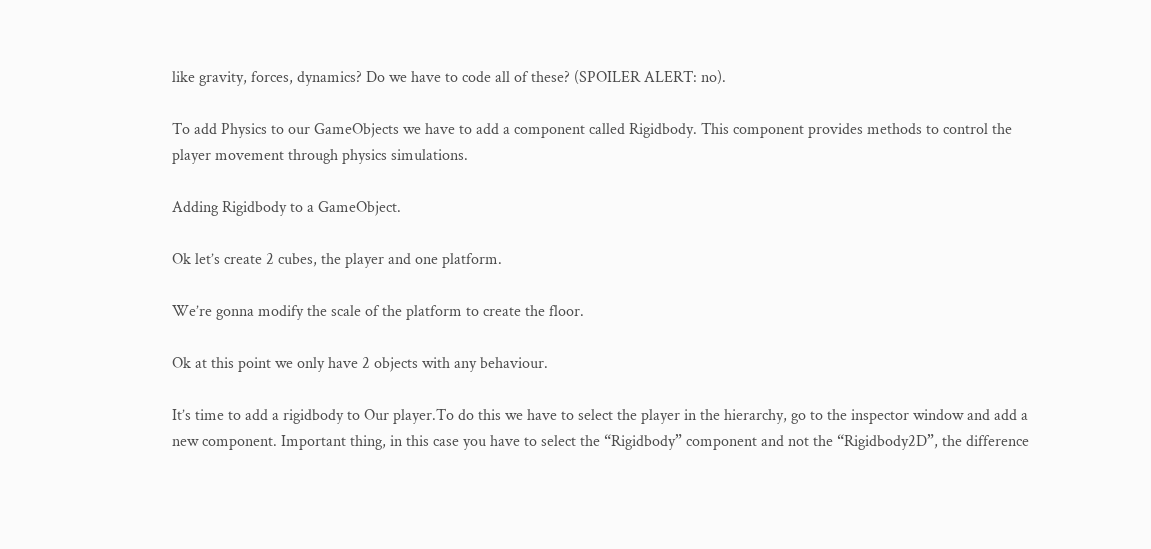like gravity, forces, dynamics? Do we have to code all of these? (SPOILER ALERT: no).

To add Physics to our GameObjects we have to add a component called Rigidbody. This component provides methods to control the player movement through physics simulations.

Adding Rigidbody to a GameObject.

Ok let’s create 2 cubes, the player and one platform.

We’re gonna modify the scale of the platform to create the floor.

Ok at this point we only have 2 objects with any behaviour.

It’s time to add a rigidbody to Our player.To do this we have to select the player in the hierarchy, go to the inspector window and add a new component. Important thing, in this case you have to select the “Rigidbody” component and not the “Rigidbody2D”, the difference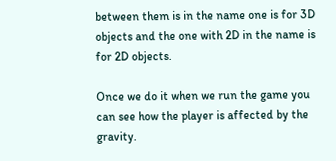between them is in the name one is for 3D objects and the one with 2D in the name is for 2D objects.

Once we do it when we run the game you can see how the player is affected by the gravity.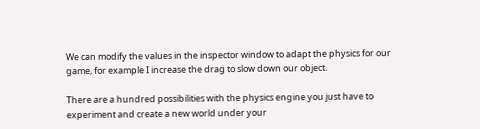We can modify the values in the inspector window to adapt the physics for our game, for example I increase the drag to slow down our object.

There are a hundred possibilities with the physics engine you just have to experiment and create a new world under your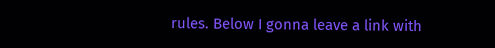rules. Below I gonna leave a link with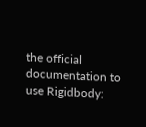the official documentation to use Rigidbody: